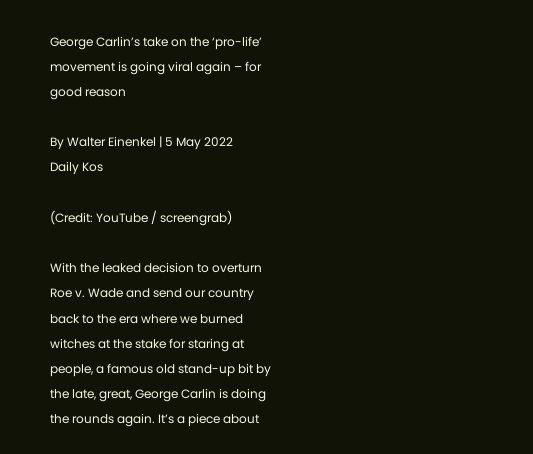George Carlin’s take on the ‘pro-life’ movement is going viral again – for good reason

By Walter Einenkel | 5 May 2022
Daily Kos

(Credit: YouTube / screengrab)

With the leaked decision to overturn Roe v. Wade and send our country back to the era where we burned witches at the stake for staring at people, a famous old stand-up bit by the late, great, George Carlin is doing the rounds again. It’s a piece about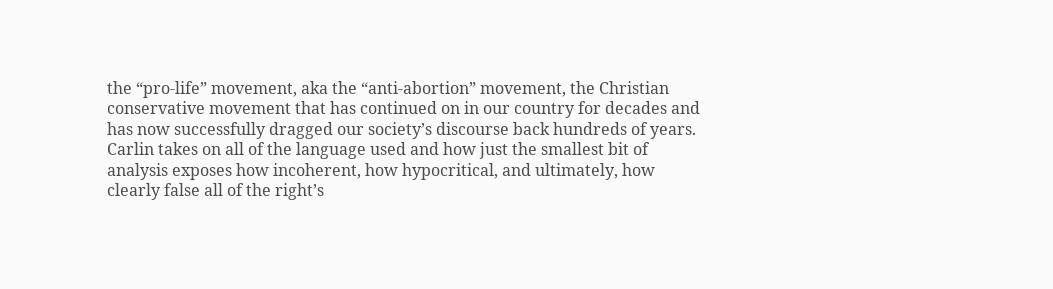the “pro-life” movement, aka the “anti-abortion” movement, the Christian conservative movement that has continued on in our country for decades and has now successfully dragged our society’s discourse back hundreds of years. Carlin takes on all of the language used and how just the smallest bit of analysis exposes how incoherent, how hypocritical, and ultimately, how clearly false all of the right’s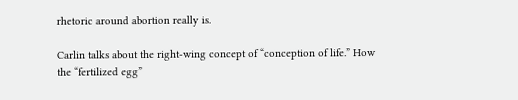rhetoric around abortion really is.

Carlin talks about the right-wing concept of “conception of life.” How the “fertilized egg”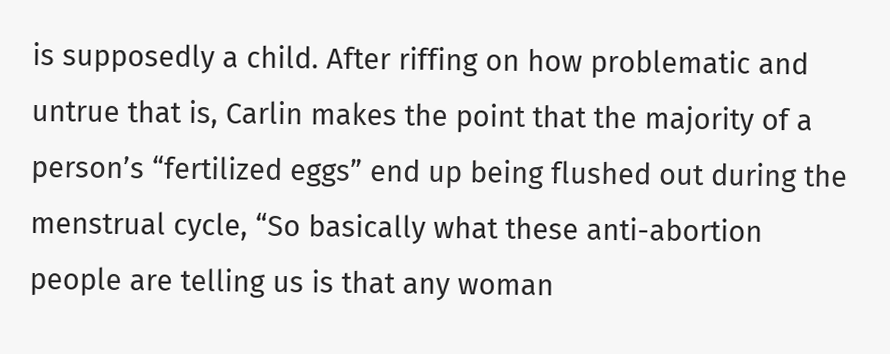is supposedly a child. After riffing on how problematic and untrue that is, Carlin makes the point that the majority of a person’s “fertilized eggs” end up being flushed out during the menstrual cycle, “So basically what these anti-abortion people are telling us is that any woman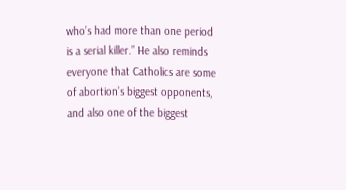who’s had more than one period is a serial killer.” He also reminds everyone that Catholics are some of abortion’s biggest opponents, and also one of the biggest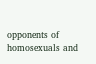opponents of homosexuals and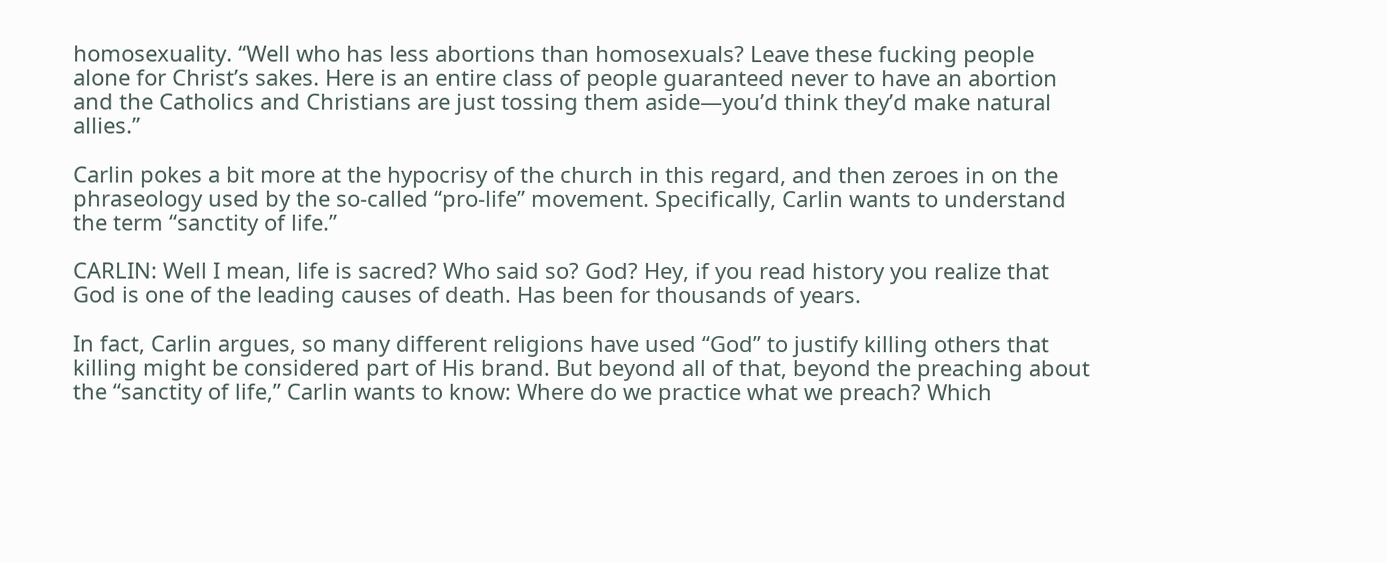homosexuality. “Well who has less abortions than homosexuals? Leave these fucking people alone for Christ’s sakes. Here is an entire class of people guaranteed never to have an abortion and the Catholics and Christians are just tossing them aside—you’d think they’d make natural allies.”

Carlin pokes a bit more at the hypocrisy of the church in this regard, and then zeroes in on the phraseology used by the so-called “pro-life” movement. Specifically, Carlin wants to understand the term “sanctity of life.”

CARLIN: Well I mean, life is sacred? Who said so? God? Hey, if you read history you realize that God is one of the leading causes of death. Has been for thousands of years.

In fact, Carlin argues, so many different religions have used “God” to justify killing others that killing might be considered part of His brand. But beyond all of that, beyond the preaching about the “sanctity of life,” Carlin wants to know: Where do we practice what we preach? Which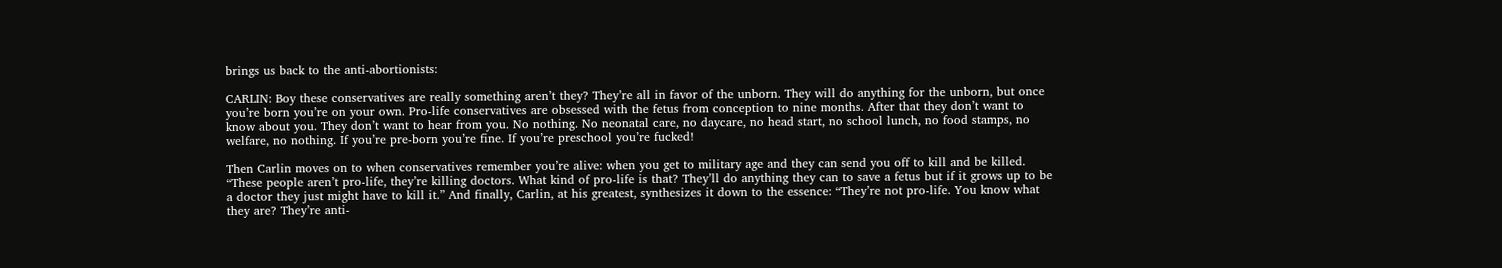brings us back to the anti-abortionists:

CARLIN: Boy these conservatives are really something aren’t they? They’re all in favor of the unborn. They will do anything for the unborn, but once you’re born you’re on your own. Pro-life conservatives are obsessed with the fetus from conception to nine months. After that they don’t want to know about you. They don’t want to hear from you. No nothing. No neonatal care, no daycare, no head start, no school lunch, no food stamps, no welfare, no nothing. If you’re pre-born you’re fine. If you’re preschool you’re fucked!

Then Carlin moves on to when conservatives remember you’re alive: when you get to military age and they can send you off to kill and be killed. “These people aren’t pro-life, they’re killing doctors. What kind of pro-life is that? They’ll do anything they can to save a fetus but if it grows up to be a doctor they just might have to kill it.” And finally, Carlin, at his greatest, synthesizes it down to the essence: “They’re not pro-life. You know what they are? They’re anti-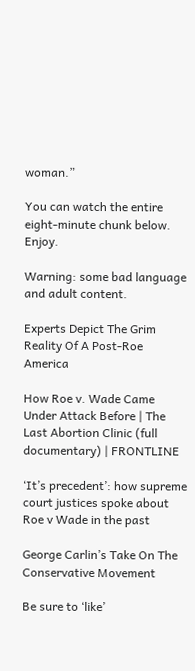woman.”

You can watch the entire eight-minute chunk below. Enjoy.

Warning: some bad language and adult content.

Experts Depict The Grim Reality Of A Post-Roe America

How Roe v. Wade Came Under Attack Before | The Last Abortion Clinic (full documentary) | FRONTLINE

‘It’s precedent’: how supreme court justices spoke about Roe v Wade in the past

George Carlin’s Take On The Conservative Movement

Be sure to ‘like’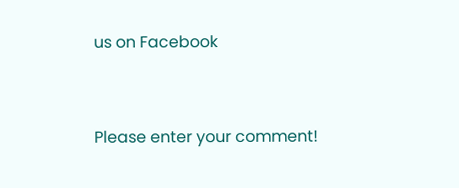us on Facebook


Please enter your comment!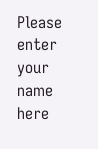Please enter your name here